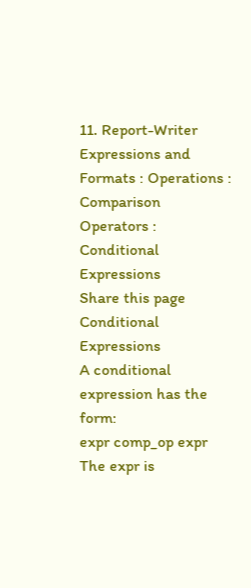11. Report-Writer Expressions and Formats : Operations : Comparison Operators : Conditional Expressions
Share this page
Conditional Expressions
A conditional expression has the form:
expr comp_op expr
The expr is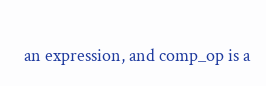an expression, and comp_op is a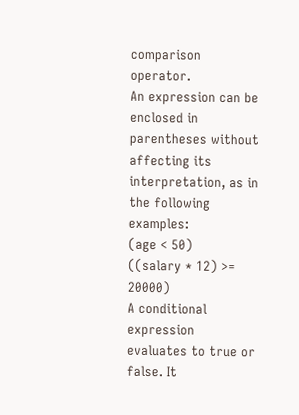comparison operator.
An expression can be enclosed in parentheses without affecting its interpretation, as in the following examples:
(age < 50)
((salary * 12) >= 20000)
A conditional expression evaluates to true or false. It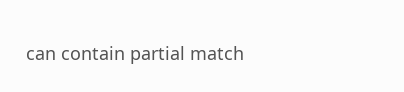can contain partial match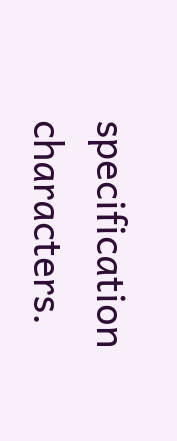specification characters.